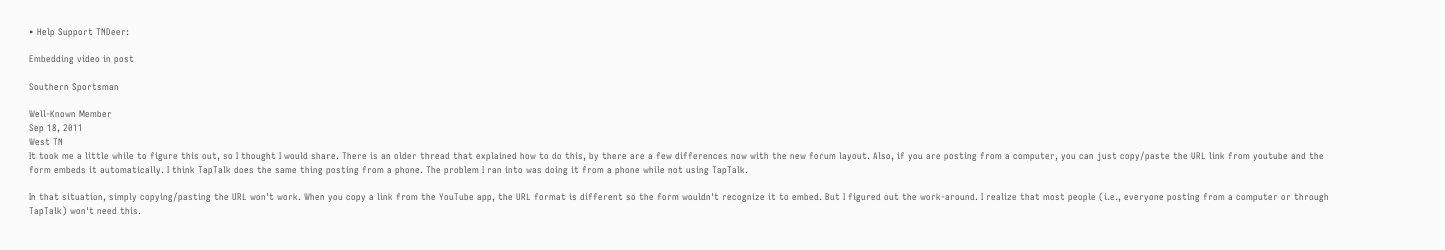• Help Support TNDeer:

Embedding video in post

Southern Sportsman

Well-Known Member
Sep 18, 2011
West TN
It took me a little while to figure this out, so I thought I would share. There is an older thread that explained how to do this, by there are a few differences now with the new forum layout. Also, if you are posting from a computer, you can just copy/paste the URL link from youtube and the form embeds it automatically. I think TapTalk does the same thing posting from a phone. The problem I ran into was doing it from a phone while not using TapTalk.

In that situation, simply copying/pasting the URL won't work. When you copy a link from the YouTube app, the URL format is different so the form wouldn't recognize it to embed. But I figured out the work-around. I realize that most people (i.e., everyone posting from a computer or through TapTalk) won't need this.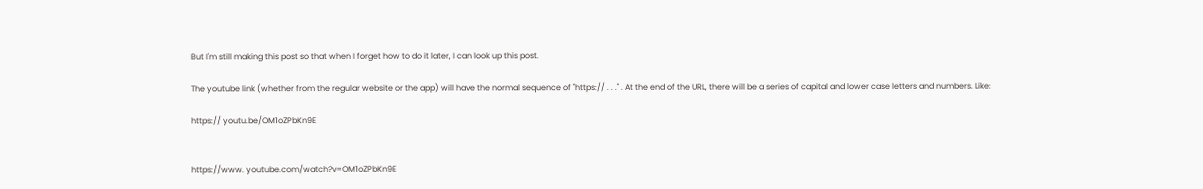But I'm still making this post so that when I forget how to do it later, I can look up this post.

The youtube link (whether from the regular website or the app) will have the normal sequence of "https:// . . ." . At the end of the URL, there will be a series of capital and lower case letters and numbers. Like:

https:// youtu.be/OM1oZPbKn9E


https://www. youtube.com/watch?v=OM1oZPbKn9E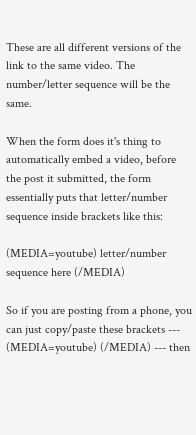These are all different versions of the link to the same video. The number/letter sequence will be the same.

When the form does it's thing to automatically embed a video, before the post it submitted, the form essentially puts that letter/number sequence inside brackets like this:

(MEDIA=youtube) letter/number sequence here (/MEDIA)

So if you are posting from a phone, you can just copy/paste these brackets --- (MEDIA=youtube) (/MEDIA) --- then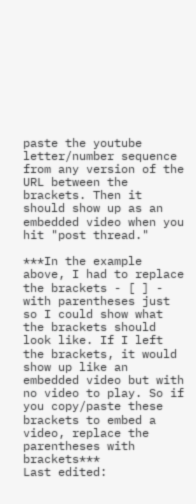paste the youtube letter/number sequence from any version of the URL between the brackets. Then it should show up as an embedded video when you hit "post thread."

***In the example above, I had to replace the brackets - [ ] - with parentheses just so I could show what the brackets should look like. If I left the brackets, it would show up like an embedded video but with no video to play. So if you copy/paste these brackets to embed a video, replace the parentheses with brackets***
Last edited: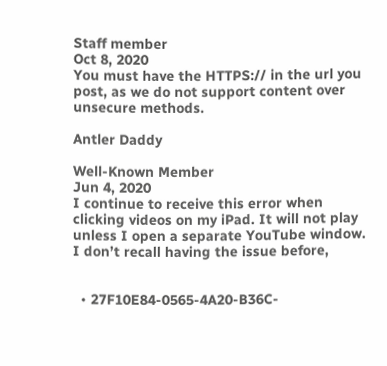Staff member
Oct 8, 2020
You must have the HTTPS:// in the url you post, as we do not support content over unsecure methods.

Antler Daddy

Well-Known Member
Jun 4, 2020
I continue to receive this error when clicking videos on my iPad. It will not play unless I open a separate YouTube window. I don’t recall having the issue before,


  • 27F10E84-0565-4A20-B36C-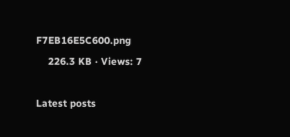F7EB16E5C600.png
    226.3 KB · Views: 7

Latest posts